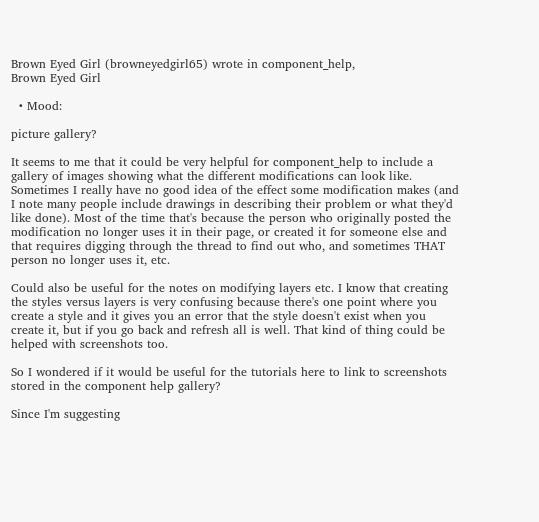Brown Eyed Girl (browneyedgirl65) wrote in component_help,
Brown Eyed Girl

  • Mood:

picture gallery?

It seems to me that it could be very helpful for component_help to include a gallery of images showing what the different modifications can look like. Sometimes I really have no good idea of the effect some modification makes (and I note many people include drawings in describing their problem or what they'd like done). Most of the time that's because the person who originally posted the modification no longer uses it in their page, or created it for someone else and that requires digging through the thread to find out who, and sometimes THAT person no longer uses it, etc.

Could also be useful for the notes on modifying layers etc. I know that creating the styles versus layers is very confusing because there's one point where you create a style and it gives you an error that the style doesn't exist when you create it, but if you go back and refresh all is well. That kind of thing could be helped with screenshots too.

So I wondered if it would be useful for the tutorials here to link to screenshots stored in the component help gallery?

Since I'm suggesting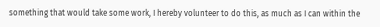something that would take some work, I hereby volunteer to do this, as much as I can within the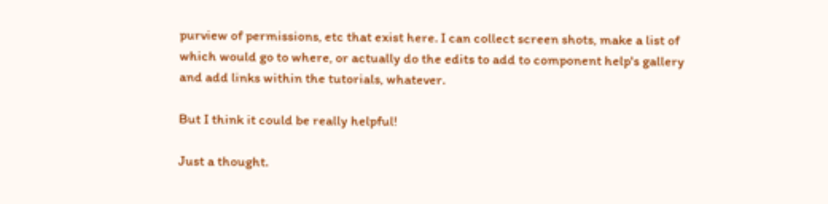purview of permissions, etc that exist here. I can collect screen shots, make a list of which would go to where, or actually do the edits to add to component help's gallery and add links within the tutorials, whatever.

But I think it could be really helpful!

Just a thought.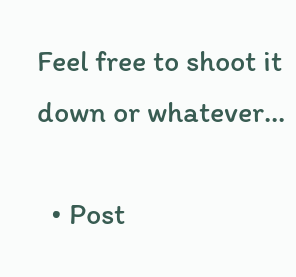Feel free to shoot it down or whatever...

  • Post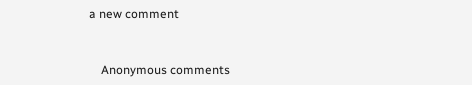a new comment


    Anonymous comments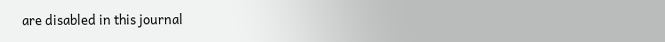are disabled in this journal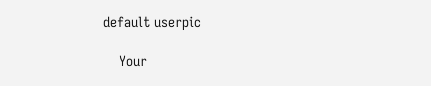default userpic

    Your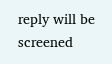reply will be screened